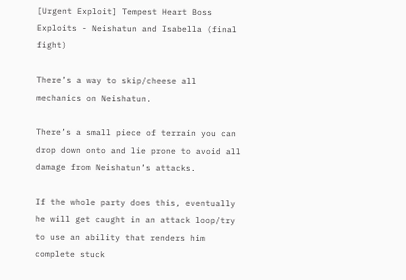[Urgent Exploit] Tempest Heart Boss Exploits - Neishatun and Isabella (final fight)

There’s a way to skip/cheese all mechanics on Neishatun.

There’s a small piece of terrain you can drop down onto and lie prone to avoid all damage from Neishatun’s attacks.

If the whole party does this, eventually he will get caught in an attack loop/try to use an ability that renders him complete stuck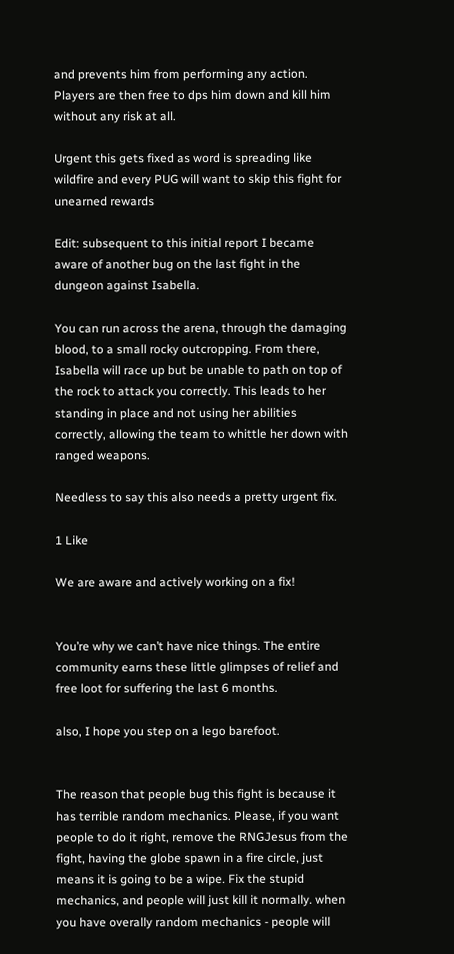and prevents him from performing any action. Players are then free to dps him down and kill him without any risk at all.

Urgent this gets fixed as word is spreading like wildfire and every PUG will want to skip this fight for unearned rewards

Edit: subsequent to this initial report I became aware of another bug on the last fight in the dungeon against Isabella.

You can run across the arena, through the damaging blood, to a small rocky outcropping. From there, Isabella will race up but be unable to path on top of the rock to attack you correctly. This leads to her standing in place and not using her abilities correctly, allowing the team to whittle her down with ranged weapons.

Needless to say this also needs a pretty urgent fix.

1 Like

We are aware and actively working on a fix!


You’re why we can’t have nice things. The entire community earns these little glimpses of relief and free loot for suffering the last 6 months.

also, I hope you step on a lego barefoot.


The reason that people bug this fight is because it has terrible random mechanics. Please, if you want people to do it right, remove the RNGJesus from the fight, having the globe spawn in a fire circle, just means it is going to be a wipe. Fix the stupid mechanics, and people will just kill it normally. when you have overally random mechanics - people will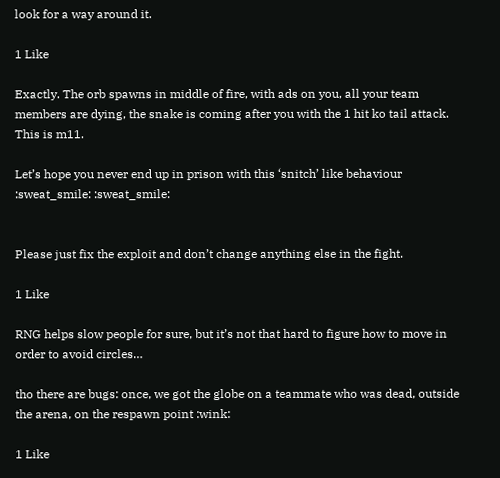look for a way around it.

1 Like

Exactly. The orb spawns in middle of fire, with ads on you, all your team members are dying, the snake is coming after you with the 1 hit ko tail attack. This is m11.

Let’s hope you never end up in prison with this ‘snitch’ like behaviour :sweat_smile: :sweat_smile:


Please just fix the exploit and don’t change anything else in the fight.

1 Like

RNG helps slow people for sure, but it’s not that hard to figure how to move in order to avoid circles…

tho there are bugs: once, we got the globe on a teammate who was dead, outside the arena, on the respawn point :wink:

1 Like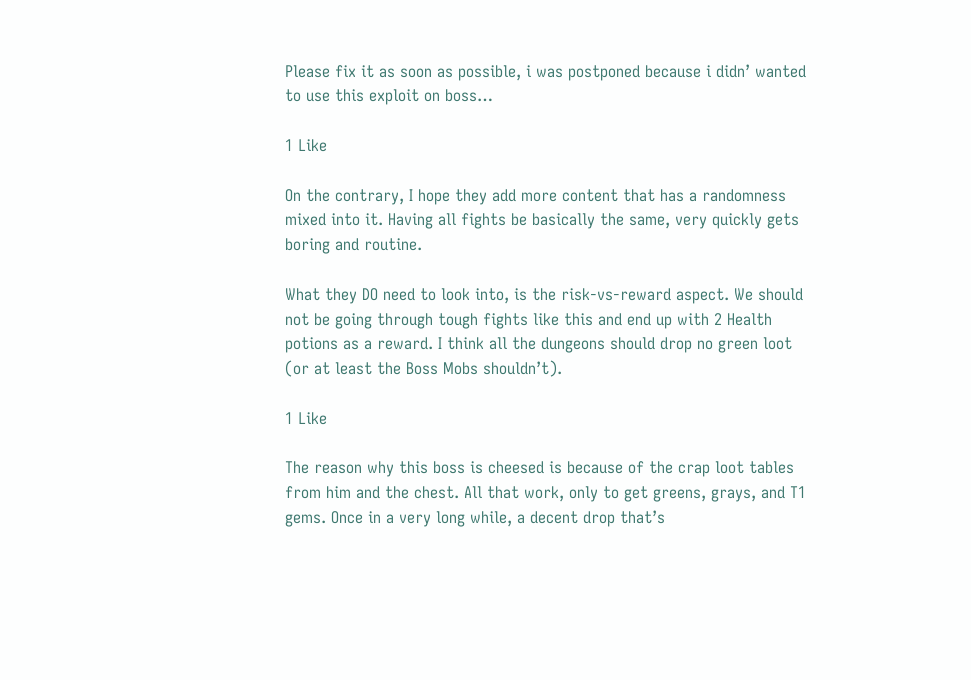Please fix it as soon as possible, i was postponed because i didn’ wanted to use this exploit on boss…

1 Like

On the contrary, I hope they add more content that has a randomness mixed into it. Having all fights be basically the same, very quickly gets boring and routine.

What they DO need to look into, is the risk-vs-reward aspect. We should not be going through tough fights like this and end up with 2 Health potions as a reward. I think all the dungeons should drop no green loot (or at least the Boss Mobs shouldn’t).

1 Like

The reason why this boss is cheesed is because of the crap loot tables from him and the chest. All that work, only to get greens, grays, and T1 gems. Once in a very long while, a decent drop that’s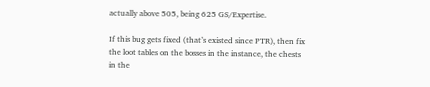actually above 505, being 625 GS/Expertise.

If this bug gets fixed (that’s existed since PTR), then fix the loot tables on the bosses in the instance, the chests in the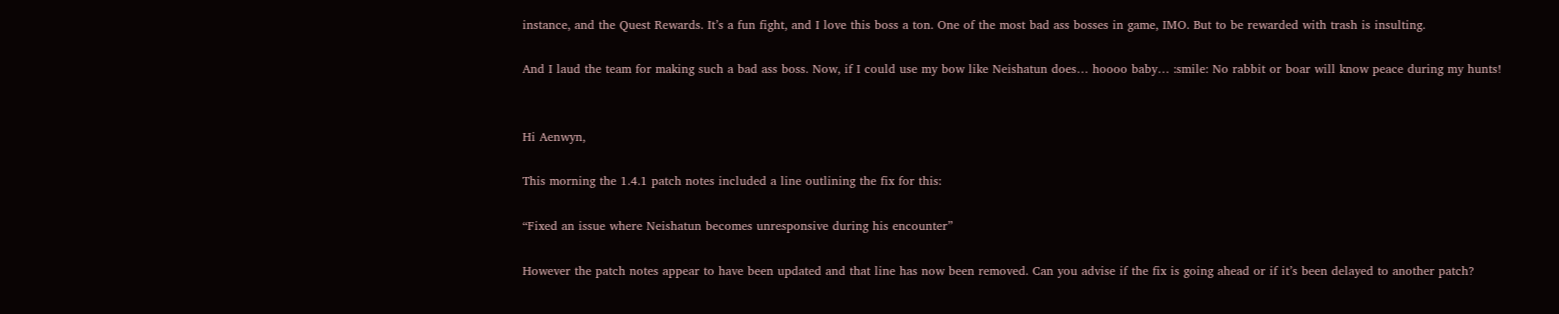instance, and the Quest Rewards. It’s a fun fight, and I love this boss a ton. One of the most bad ass bosses in game, IMO. But to be rewarded with trash is insulting.

And I laud the team for making such a bad ass boss. Now, if I could use my bow like Neishatun does… hoooo baby… :smile: No rabbit or boar will know peace during my hunts!


Hi Aenwyn,

This morning the 1.4.1 patch notes included a line outlining the fix for this:

“Fixed an issue where Neishatun becomes unresponsive during his encounter”

However the patch notes appear to have been updated and that line has now been removed. Can you advise if the fix is going ahead or if it’s been delayed to another patch?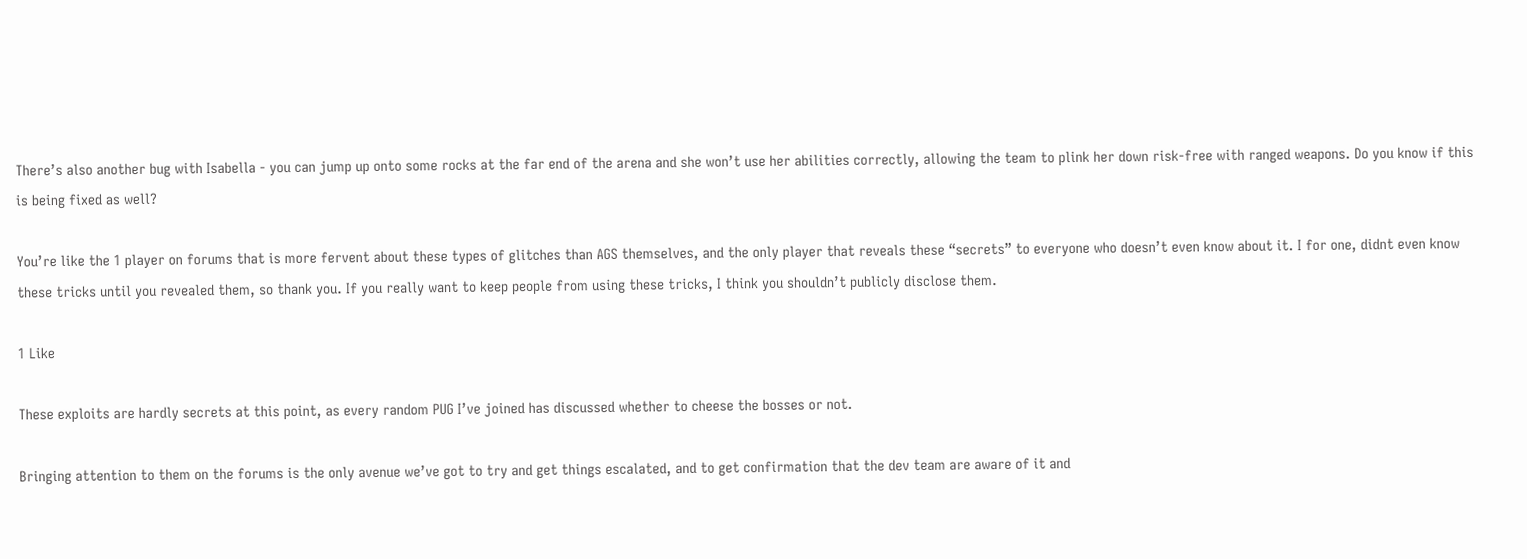There’s also another bug with Isabella - you can jump up onto some rocks at the far end of the arena and she won’t use her abilities correctly, allowing the team to plink her down risk-free with ranged weapons. Do you know if this is being fixed as well?

You’re like the 1 player on forums that is more fervent about these types of glitches than AGS themselves, and the only player that reveals these “secrets” to everyone who doesn’t even know about it. I for one, didnt even know these tricks until you revealed them, so thank you. If you really want to keep people from using these tricks, I think you shouldn’t publicly disclose them.

1 Like

These exploits are hardly secrets at this point, as every random PUG I’ve joined has discussed whether to cheese the bosses or not.

Bringing attention to them on the forums is the only avenue we’ve got to try and get things escalated, and to get confirmation that the dev team are aware of it and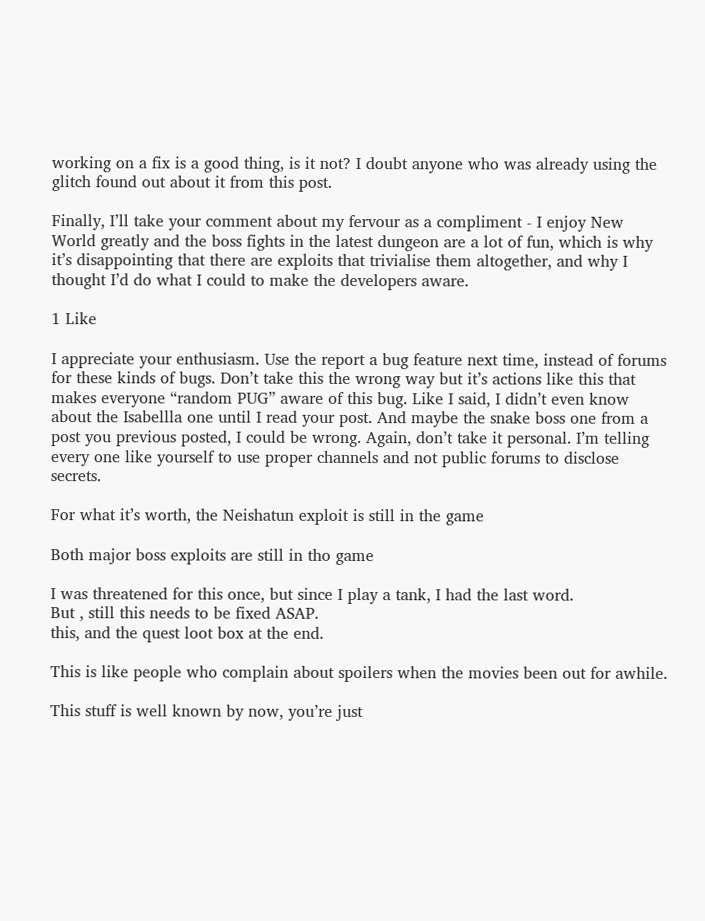working on a fix is a good thing, is it not? I doubt anyone who was already using the glitch found out about it from this post.

Finally, I’ll take your comment about my fervour as a compliment - I enjoy New World greatly and the boss fights in the latest dungeon are a lot of fun, which is why it’s disappointing that there are exploits that trivialise them altogether, and why I thought I’d do what I could to make the developers aware.

1 Like

I appreciate your enthusiasm. Use the report a bug feature next time, instead of forums for these kinds of bugs. Don’t take this the wrong way but it’s actions like this that makes everyone “random PUG” aware of this bug. Like I said, I didn’t even know about the Isabellla one until I read your post. And maybe the snake boss one from a post you previous posted, I could be wrong. Again, don’t take it personal. I’m telling every one like yourself to use proper channels and not public forums to disclose secrets.

For what it’s worth, the Neishatun exploit is still in the game

Both major boss exploits are still in tho game

I was threatened for this once, but since I play a tank, I had the last word.
But , still this needs to be fixed ASAP.
this, and the quest loot box at the end.

This is like people who complain about spoilers when the movies been out for awhile.

This stuff is well known by now, you’re just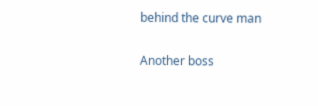behind the curve man

Another boss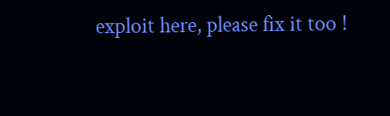exploit here, please fix it too !